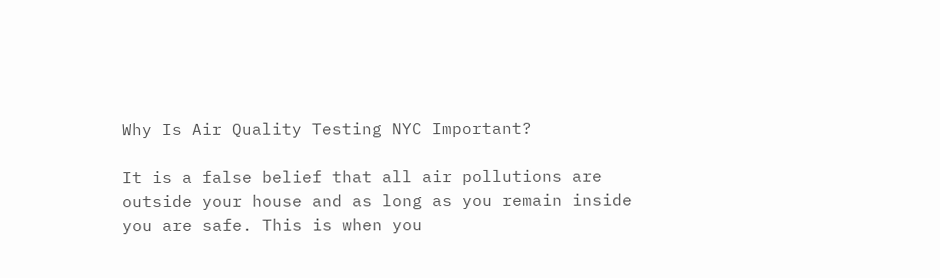Why Is Air Quality Testing NYC Important?

It is a false belief that all air pollutions are outside your house and as long as you remain inside you are safe. This is when you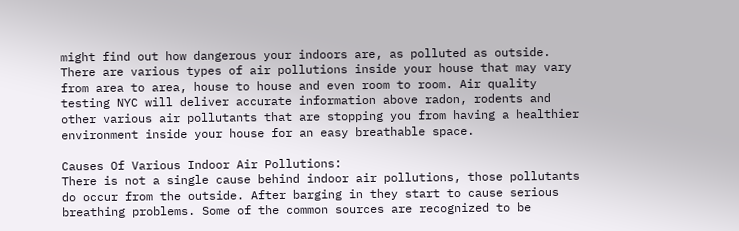might find out how dangerous your indoors are, as polluted as outside. There are various types of air pollutions inside your house that may vary from area to area, house to house and even room to room. Air quality testing NYC will deliver accurate information above radon, rodents and other various air pollutants that are stopping you from having a healthier environment inside your house for an easy breathable space.

Causes Of Various Indoor Air Pollutions:
There is not a single cause behind indoor air pollutions, those pollutants do occur from the outside. After barging in they start to cause serious breathing problems. Some of the common sources are recognized to be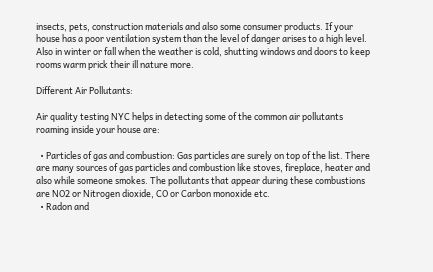insects, pets, construction materials and also some consumer products. If your house has a poor ventilation system than the level of danger arises to a high level. Also in winter or fall when the weather is cold, shutting windows and doors to keep rooms warm prick their ill nature more.

Different Air Pollutants:

Air quality testing NYC helps in detecting some of the common air pollutants roaming inside your house are:

  • Particles of gas and combustion: Gas particles are surely on top of the list. There are many sources of gas particles and combustion like stoves, fireplace, heater and also while someone smokes. The pollutants that appear during these combustions are NO2 or Nitrogen dioxide, CO or Carbon monoxide etc.
  • Radon and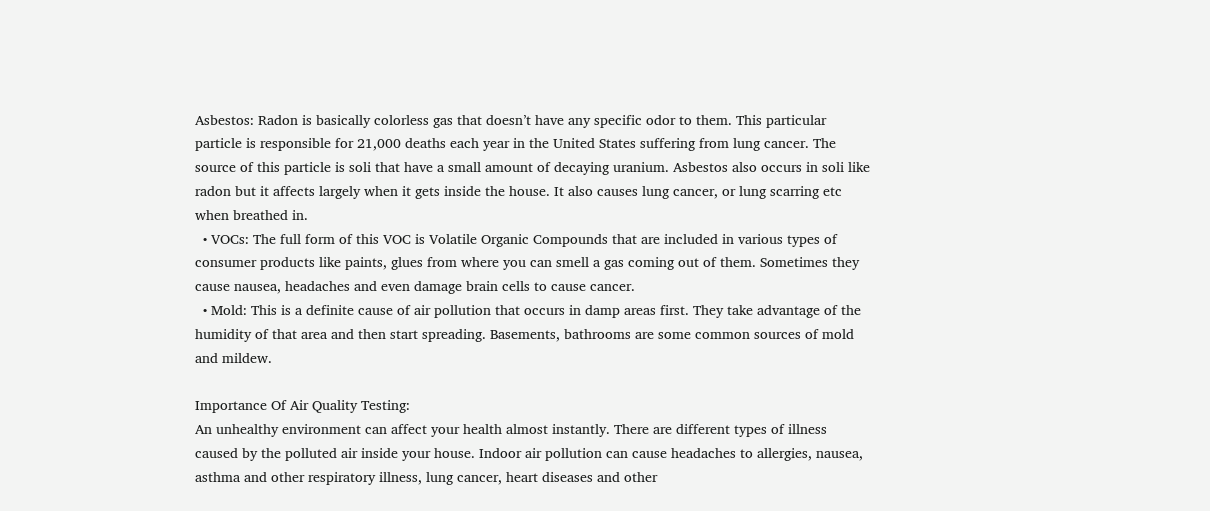Asbestos: Radon is basically colorless gas that doesn’t have any specific odor to them. This particular particle is responsible for 21,000 deaths each year in the United States suffering from lung cancer. The source of this particle is soli that have a small amount of decaying uranium. Asbestos also occurs in soli like radon but it affects largely when it gets inside the house. It also causes lung cancer, or lung scarring etc when breathed in.
  • VOCs: The full form of this VOC is Volatile Organic Compounds that are included in various types of consumer products like paints, glues from where you can smell a gas coming out of them. Sometimes they cause nausea, headaches and even damage brain cells to cause cancer.
  • Mold: This is a definite cause of air pollution that occurs in damp areas first. They take advantage of the humidity of that area and then start spreading. Basements, bathrooms are some common sources of mold and mildew.

Importance Of Air Quality Testing:
An unhealthy environment can affect your health almost instantly. There are different types of illness caused by the polluted air inside your house. Indoor air pollution can cause headaches to allergies, nausea, asthma and other respiratory illness, lung cancer, heart diseases and other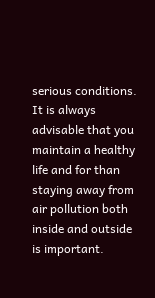serious conditions.
It is always advisable that you maintain a healthy life and for than staying away from air pollution both inside and outside is important.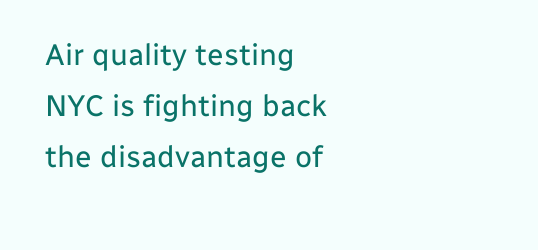Air quality testing NYC is fighting back the disadvantage of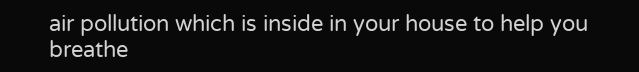air pollution which is inside in your house to help you breathe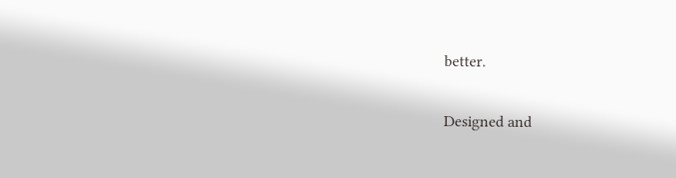better.

Designed and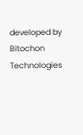developed by Bitochon Technologies